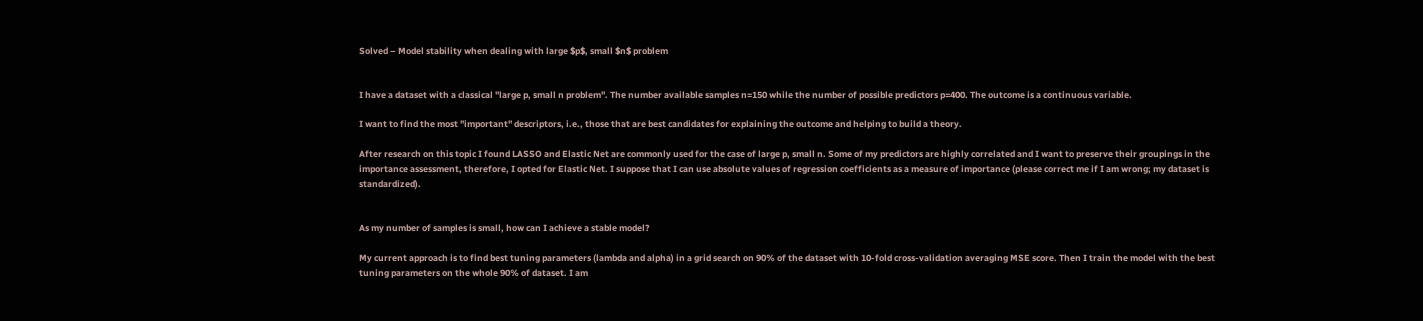Solved – Model stability when dealing with large $p$, small $n$ problem


I have a dataset with a classical "large p, small n problem". The number available samples n=150 while the number of possible predictors p=400. The outcome is a continuous variable.

I want to find the most "important" descriptors, i.e., those that are best candidates for explaining the outcome and helping to build a theory.

After research on this topic I found LASSO and Elastic Net are commonly used for the case of large p, small n. Some of my predictors are highly correlated and I want to preserve their groupings in the importance assessment, therefore, I opted for Elastic Net. I suppose that I can use absolute values of regression coefficients as a measure of importance (please correct me if I am wrong; my dataset is standardized).


As my number of samples is small, how can I achieve a stable model?

My current approach is to find best tuning parameters (lambda and alpha) in a grid search on 90% of the dataset with 10-fold cross-validation averaging MSE score. Then I train the model with the best tuning parameters on the whole 90% of dataset. I am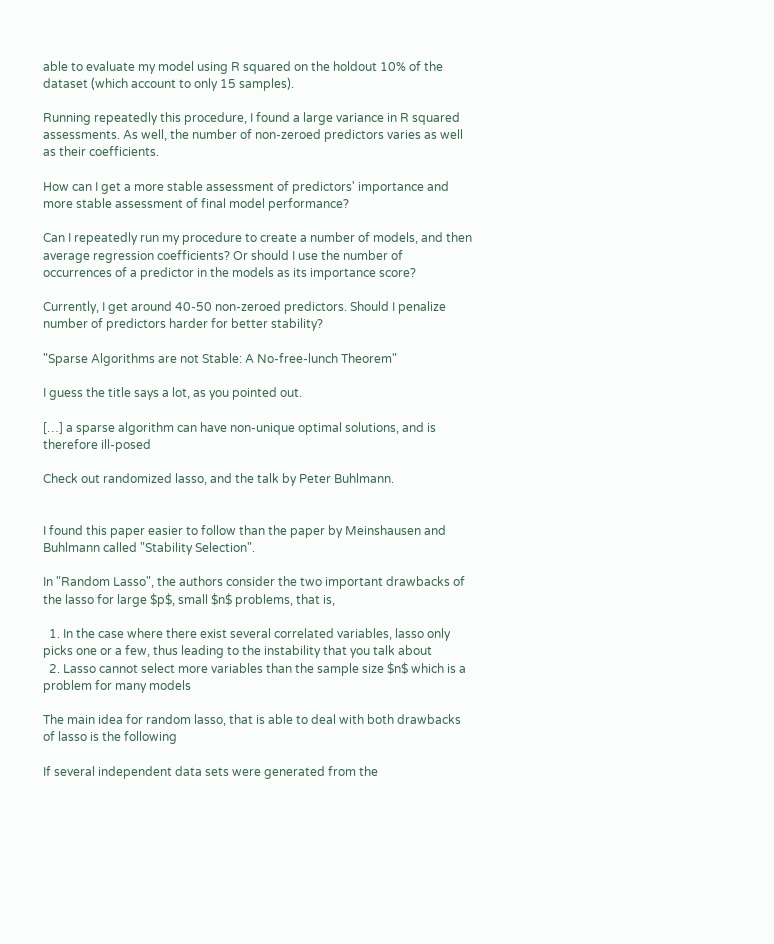able to evaluate my model using R squared on the holdout 10% of the dataset (which account to only 15 samples).

Running repeatedly this procedure, I found a large variance in R squared assessments. As well, the number of non-zeroed predictors varies as well as their coefficients.

How can I get a more stable assessment of predictors' importance and more stable assessment of final model performance?

Can I repeatedly run my procedure to create a number of models, and then average regression coefficients? Or should I use the number of occurrences of a predictor in the models as its importance score?

Currently, I get around 40-50 non-zeroed predictors. Should I penalize number of predictors harder for better stability?

"Sparse Algorithms are not Stable: A No-free-lunch Theorem"

I guess the title says a lot, as you pointed out.

[…] a sparse algorithm can have non-unique optimal solutions, and is therefore ill-posed

Check out randomized lasso, and the talk by Peter Buhlmann.


I found this paper easier to follow than the paper by Meinshausen and Buhlmann called "Stability Selection".

In "Random Lasso", the authors consider the two important drawbacks of the lasso for large $p$, small $n$ problems, that is,

  1. In the case where there exist several correlated variables, lasso only picks one or a few, thus leading to the instability that you talk about
  2. Lasso cannot select more variables than the sample size $n$ which is a problem for many models

The main idea for random lasso, that is able to deal with both drawbacks of lasso is the following

If several independent data sets were generated from the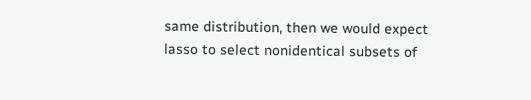same distribution, then we would expect lasso to select nonidentical subsets of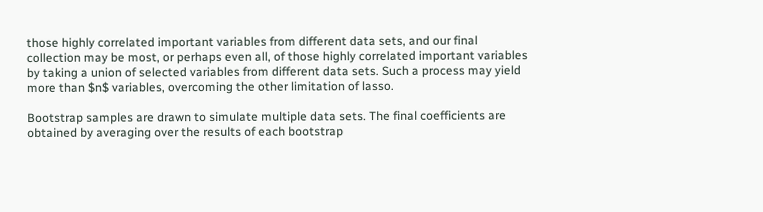those highly correlated important variables from different data sets, and our final collection may be most, or perhaps even all, of those highly correlated important variables by taking a union of selected variables from different data sets. Such a process may yield more than $n$ variables, overcoming the other limitation of lasso.

Bootstrap samples are drawn to simulate multiple data sets. The final coefficients are obtained by averaging over the results of each bootstrap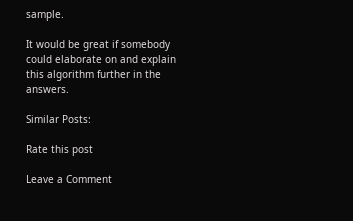sample.

It would be great if somebody could elaborate on and explain this algorithm further in the answers.

Similar Posts:

Rate this post

Leave a Comment